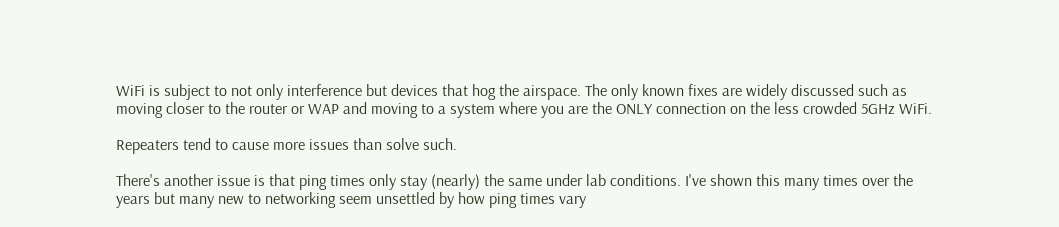WiFi is subject to not only interference but devices that hog the airspace. The only known fixes are widely discussed such as moving closer to the router or WAP and moving to a system where you are the ONLY connection on the less crowded 5GHz WiFi.

Repeaters tend to cause more issues than solve such.

There's another issue is that ping times only stay (nearly) the same under lab conditions. I've shown this many times over the years but many new to networking seem unsettled by how ping times vary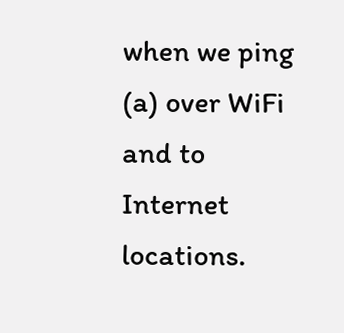when we ping (a) over WiFi and to Internet locations.